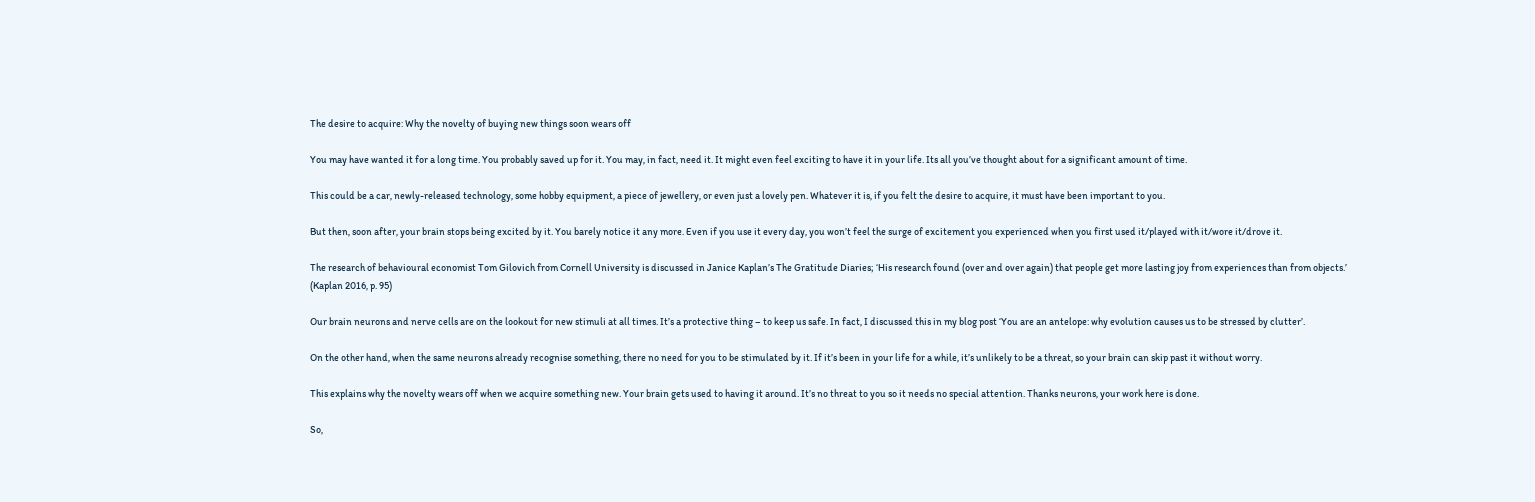The desire to acquire: Why the novelty of buying new things soon wears off

You may have wanted it for a long time. You probably saved up for it. You may, in fact, need it. It might even feel exciting to have it in your life. Its all you’ve thought about for a significant amount of time.

This could be a car, newly-released technology, some hobby equipment, a piece of jewellery, or even just a lovely pen. Whatever it is, if you felt the desire to acquire, it must have been important to you.

But then, soon after, your brain stops being excited by it. You barely notice it any more. Even if you use it every day, you won’t feel the surge of excitement you experienced when you first used it/played with it/wore it/drove it.

The research of behavioural economist Tom Gilovich from Cornell University is discussed in Janice Kaplan’s The Gratitude Diaries; ‘His research found (over and over again) that people get more lasting joy from experiences than from objects.’ (Kaplan 2016, p. 95)

Our brain neurons and nerve cells are on the lookout for new stimuli at all times. It’s a protective thing – to keep us safe. In fact, I discussed this in my blog post ‘You are an antelope: why evolution causes us to be stressed by clutter’.

On the other hand, when the same neurons already recognise something, there no need for you to be stimulated by it. If it’s been in your life for a while, it’s unlikely to be a threat, so your brain can skip past it without worry.

This explains why the novelty wears off when we acquire something new. Your brain gets used to having it around. It’s no threat to you so it needs no special attention. Thanks neurons, your work here is done.

So,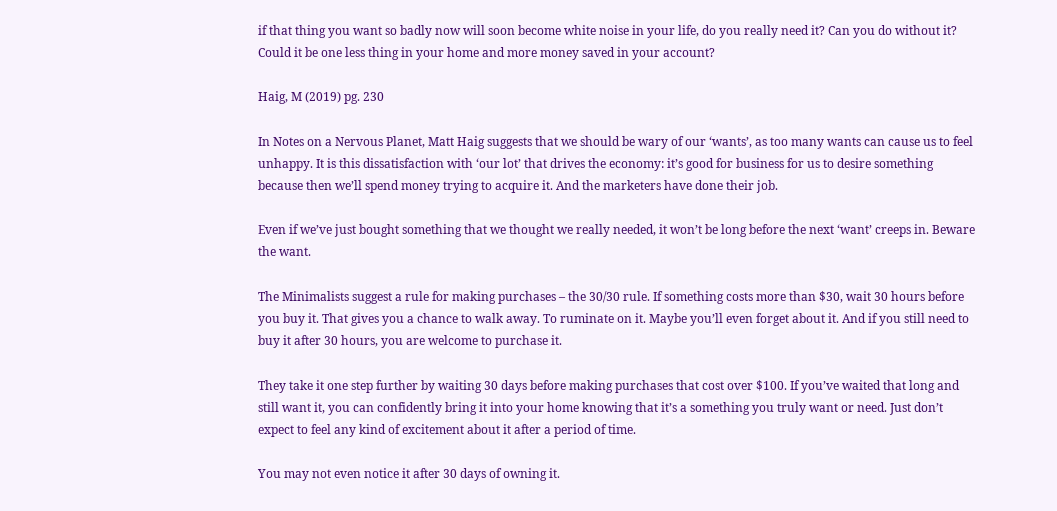if that thing you want so badly now will soon become white noise in your life, do you really need it? Can you do without it? Could it be one less thing in your home and more money saved in your account?

Haig, M (2019) pg. 230

In Notes on a Nervous Planet, Matt Haig suggests that we should be wary of our ‘wants’, as too many wants can cause us to feel unhappy. It is this dissatisfaction with ‘our lot’ that drives the economy: it’s good for business for us to desire something because then we’ll spend money trying to acquire it. And the marketers have done their job.

Even if we’ve just bought something that we thought we really needed, it won’t be long before the next ‘want’ creeps in. Beware the want.

The Minimalists suggest a rule for making purchases – the 30/30 rule. If something costs more than $30, wait 30 hours before you buy it. That gives you a chance to walk away. To ruminate on it. Maybe you’ll even forget about it. And if you still need to buy it after 30 hours, you are welcome to purchase it.

They take it one step further by waiting 30 days before making purchases that cost over $100. If you’ve waited that long and still want it, you can confidently bring it into your home knowing that it’s a something you truly want or need. Just don’t expect to feel any kind of excitement about it after a period of time.

You may not even notice it after 30 days of owning it.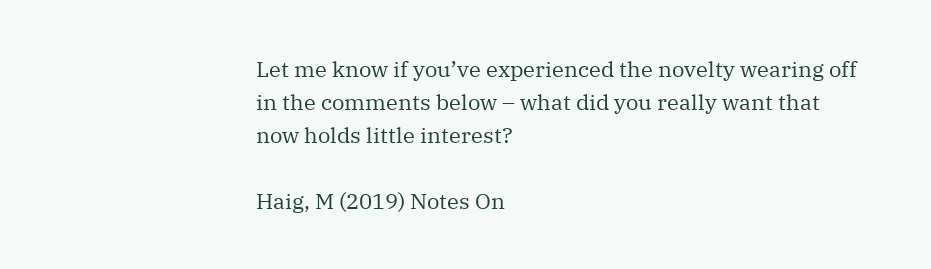Let me know if you’ve experienced the novelty wearing off in the comments below – what did you really want that now holds little interest?

Haig, M (2019) Notes On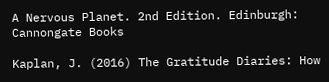A Nervous Planet. 2nd Edition. Edinburgh: Cannongate Books

Kaplan, J. (2016) The Gratitude Diaries: How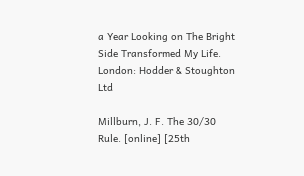a Year Looking on The Bright Side Transformed My Life. London: Hodder & Stoughton Ltd

Millburn, J. F. The 30/30 Rule. [online] [25th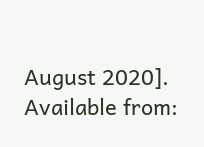August 2020]. Available from: